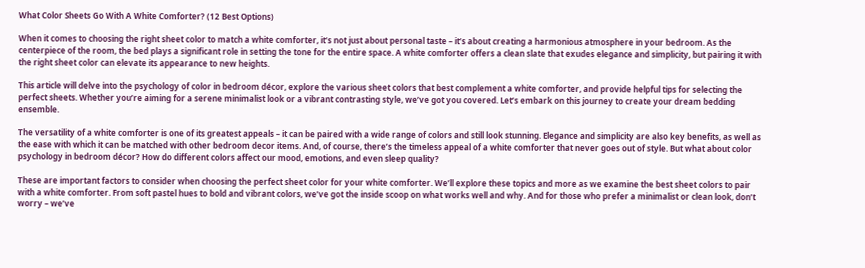What Color Sheets Go With A White Comforter? (12 Best Options)

When it comes to choosing the right sheet color to match a white comforter, it’s not just about personal taste – it’s about creating a harmonious atmosphere in your bedroom. As the centerpiece of the room, the bed plays a significant role in setting the tone for the entire space. A white comforter offers a clean slate that exudes elegance and simplicity, but pairing it with the right sheet color can elevate its appearance to new heights.

This article will delve into the psychology of color in bedroom décor, explore the various sheet colors that best complement a white comforter, and provide helpful tips for selecting the perfect sheets. Whether you’re aiming for a serene minimalist look or a vibrant contrasting style, we’ve got you covered. Let’s embark on this journey to create your dream bedding ensemble.

The versatility of a white comforter is one of its greatest appeals – it can be paired with a wide range of colors and still look stunning. Elegance and simplicity are also key benefits, as well as the ease with which it can be matched with other bedroom decor items. And, of course, there’s the timeless appeal of a white comforter that never goes out of style. But what about color psychology in bedroom décor? How do different colors affect our mood, emotions, and even sleep quality?

These are important factors to consider when choosing the perfect sheet color for your white comforter. We’ll explore these topics and more as we examine the best sheet colors to pair with a white comforter. From soft pastel hues to bold and vibrant colors, we’ve got the inside scoop on what works well and why. And for those who prefer a minimalist or clean look, don’t worry – we’ve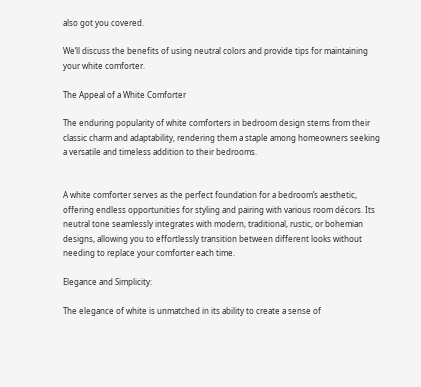also got you covered.

We’ll discuss the benefits of using neutral colors and provide tips for maintaining your white comforter.

The Appeal of a White Comforter

The enduring popularity of white comforters in bedroom design stems from their classic charm and adaptability, rendering them a staple among homeowners seeking a versatile and timeless addition to their bedrooms.


A white comforter serves as the perfect foundation for a bedroom’s aesthetic, offering endless opportunities for styling and pairing with various room décors. Its neutral tone seamlessly integrates with modern, traditional, rustic, or bohemian designs, allowing you to effortlessly transition between different looks without needing to replace your comforter each time.

Elegance and Simplicity:

The elegance of white is unmatched in its ability to create a sense of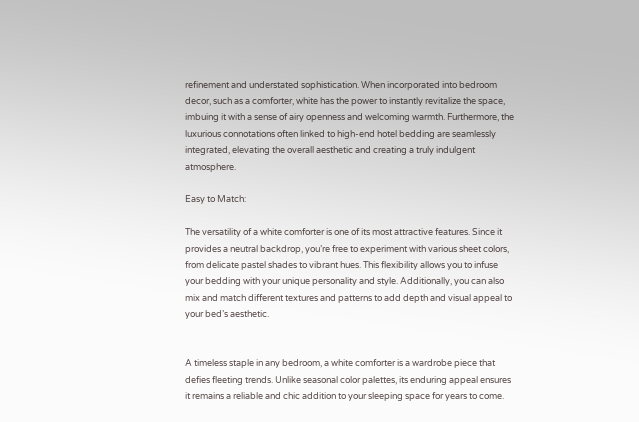refinement and understated sophistication. When incorporated into bedroom decor, such as a comforter, white has the power to instantly revitalize the space, imbuing it with a sense of airy openness and welcoming warmth. Furthermore, the luxurious connotations often linked to high-end hotel bedding are seamlessly integrated, elevating the overall aesthetic and creating a truly indulgent atmosphere.

Easy to Match:

The versatility of a white comforter is one of its most attractive features. Since it provides a neutral backdrop, you’re free to experiment with various sheet colors, from delicate pastel shades to vibrant hues. This flexibility allows you to infuse your bedding with your unique personality and style. Additionally, you can also mix and match different textures and patterns to add depth and visual appeal to your bed’s aesthetic.


A timeless staple in any bedroom, a white comforter is a wardrobe piece that defies fleeting trends. Unlike seasonal color palettes, its enduring appeal ensures it remains a reliable and chic addition to your sleeping space for years to come.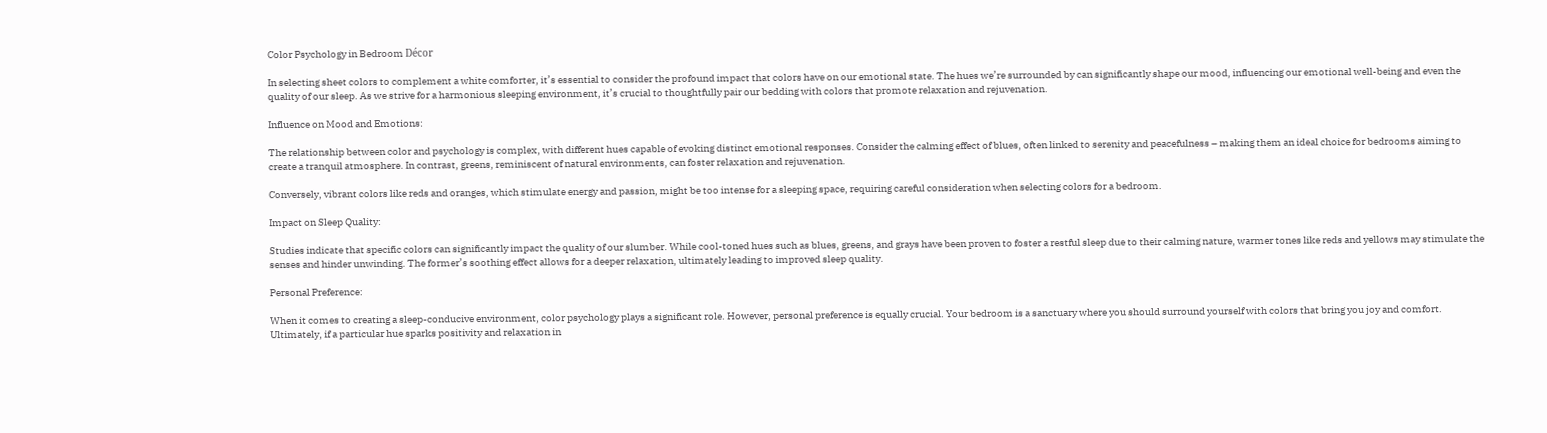Color Psychology in Bedroom Décor

In selecting sheet colors to complement a white comforter, it’s essential to consider the profound impact that colors have on our emotional state. The hues we’re surrounded by can significantly shape our mood, influencing our emotional well-being and even the quality of our sleep. As we strive for a harmonious sleeping environment, it’s crucial to thoughtfully pair our bedding with colors that promote relaxation and rejuvenation.

Influence on Mood and Emotions:

The relationship between color and psychology is complex, with different hues capable of evoking distinct emotional responses. Consider the calming effect of blues, often linked to serenity and peacefulness – making them an ideal choice for bedrooms aiming to create a tranquil atmosphere. In contrast, greens, reminiscent of natural environments, can foster relaxation and rejuvenation.

Conversely, vibrant colors like reds and oranges, which stimulate energy and passion, might be too intense for a sleeping space, requiring careful consideration when selecting colors for a bedroom.

Impact on Sleep Quality:

Studies indicate that specific colors can significantly impact the quality of our slumber. While cool-toned hues such as blues, greens, and grays have been proven to foster a restful sleep due to their calming nature, warmer tones like reds and yellows may stimulate the senses and hinder unwinding. The former’s soothing effect allows for a deeper relaxation, ultimately leading to improved sleep quality.

Personal Preference:

When it comes to creating a sleep-conducive environment, color psychology plays a significant role. However, personal preference is equally crucial. Your bedroom is a sanctuary where you should surround yourself with colors that bring you joy and comfort. Ultimately, if a particular hue sparks positivity and relaxation in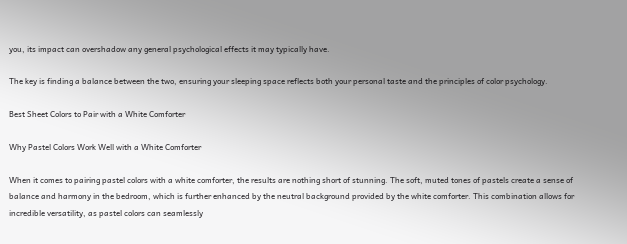you, its impact can overshadow any general psychological effects it may typically have.

The key is finding a balance between the two, ensuring your sleeping space reflects both your personal taste and the principles of color psychology.

Best Sheet Colors to Pair with a White Comforter

Why Pastel Colors Work Well with a White Comforter

When it comes to pairing pastel colors with a white comforter, the results are nothing short of stunning. The soft, muted tones of pastels create a sense of balance and harmony in the bedroom, which is further enhanced by the neutral background provided by the white comforter. This combination allows for incredible versatility, as pastel colors can seamlessly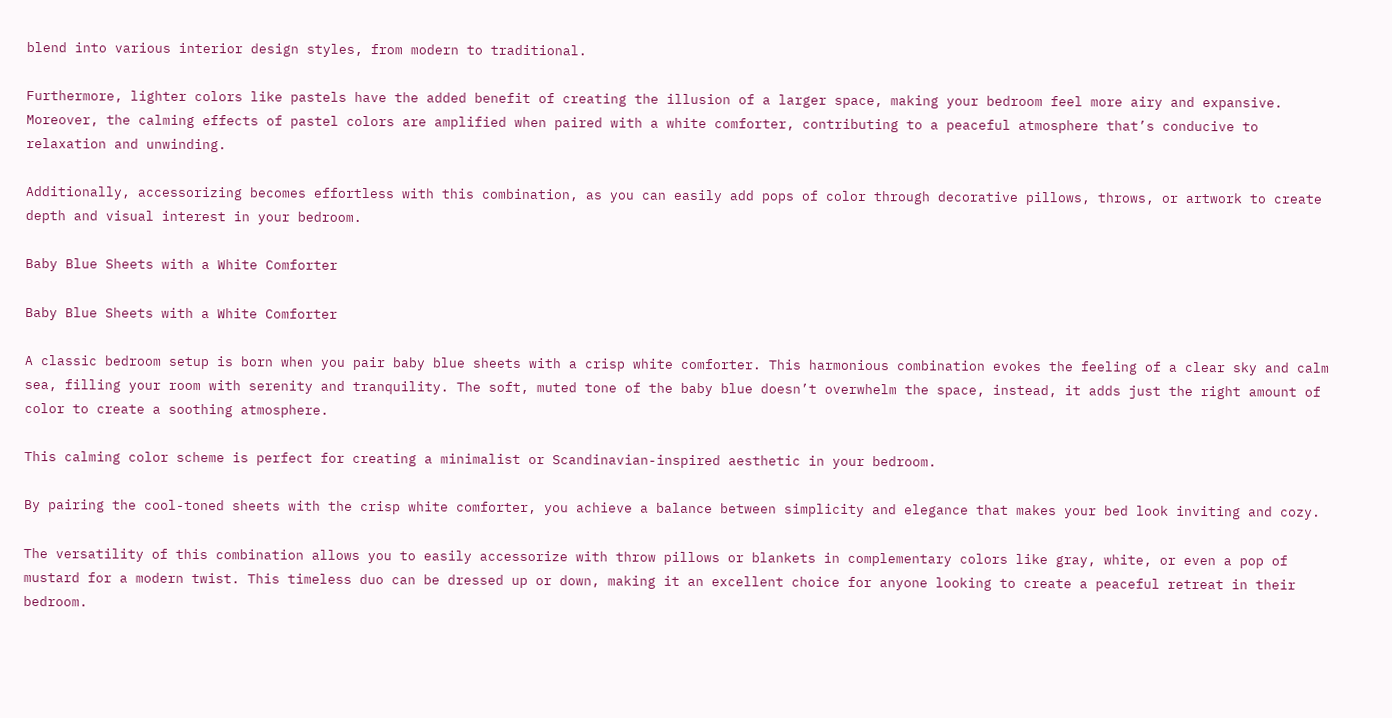blend into various interior design styles, from modern to traditional.

Furthermore, lighter colors like pastels have the added benefit of creating the illusion of a larger space, making your bedroom feel more airy and expansive. Moreover, the calming effects of pastel colors are amplified when paired with a white comforter, contributing to a peaceful atmosphere that’s conducive to relaxation and unwinding.

Additionally, accessorizing becomes effortless with this combination, as you can easily add pops of color through decorative pillows, throws, or artwork to create depth and visual interest in your bedroom.

Baby Blue Sheets with a White Comforter

Baby Blue Sheets with a White Comforter

A classic bedroom setup is born when you pair baby blue sheets with a crisp white comforter. This harmonious combination evokes the feeling of a clear sky and calm sea, filling your room with serenity and tranquility. The soft, muted tone of the baby blue doesn’t overwhelm the space, instead, it adds just the right amount of color to create a soothing atmosphere.

This calming color scheme is perfect for creating a minimalist or Scandinavian-inspired aesthetic in your bedroom.

By pairing the cool-toned sheets with the crisp white comforter, you achieve a balance between simplicity and elegance that makes your bed look inviting and cozy.

The versatility of this combination allows you to easily accessorize with throw pillows or blankets in complementary colors like gray, white, or even a pop of mustard for a modern twist. This timeless duo can be dressed up or down, making it an excellent choice for anyone looking to create a peaceful retreat in their bedroom.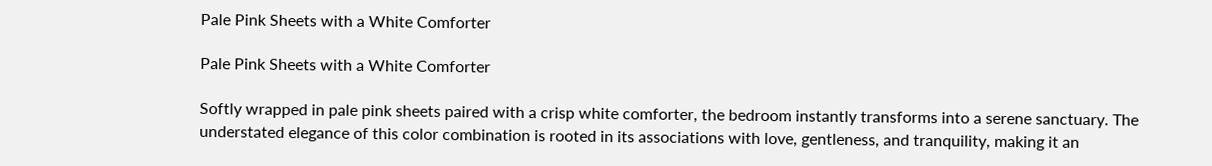Pale Pink Sheets with a White Comforter

Pale Pink Sheets with a White Comforter

Softly wrapped in pale pink sheets paired with a crisp white comforter, the bedroom instantly transforms into a serene sanctuary. The understated elegance of this color combination is rooted in its associations with love, gentleness, and tranquility, making it an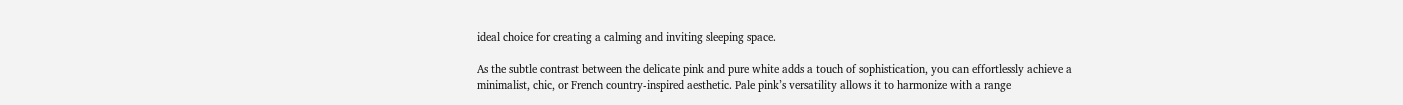ideal choice for creating a calming and inviting sleeping space.

As the subtle contrast between the delicate pink and pure white adds a touch of sophistication, you can effortlessly achieve a minimalist, chic, or French country-inspired aesthetic. Pale pink’s versatility allows it to harmonize with a range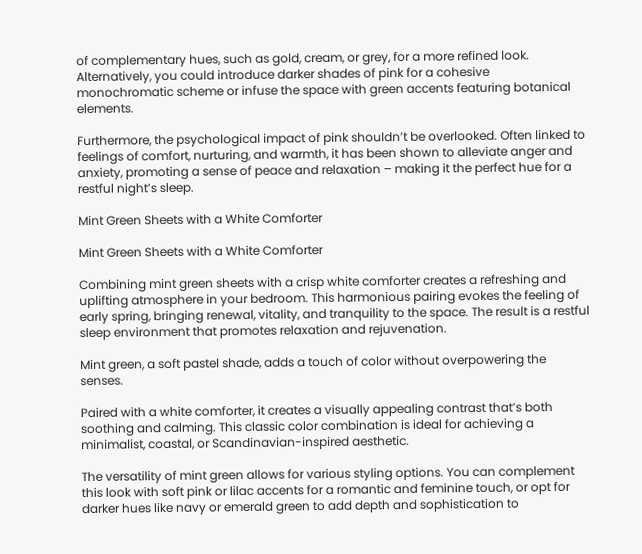of complementary hues, such as gold, cream, or grey, for a more refined look. Alternatively, you could introduce darker shades of pink for a cohesive monochromatic scheme or infuse the space with green accents featuring botanical elements.

Furthermore, the psychological impact of pink shouldn’t be overlooked. Often linked to feelings of comfort, nurturing, and warmth, it has been shown to alleviate anger and anxiety, promoting a sense of peace and relaxation – making it the perfect hue for a restful night’s sleep.

Mint Green Sheets with a White Comforter

Mint Green Sheets with a White Comforter

Combining mint green sheets with a crisp white comforter creates a refreshing and uplifting atmosphere in your bedroom. This harmonious pairing evokes the feeling of early spring, bringing renewal, vitality, and tranquility to the space. The result is a restful sleep environment that promotes relaxation and rejuvenation.

Mint green, a soft pastel shade, adds a touch of color without overpowering the senses.

Paired with a white comforter, it creates a visually appealing contrast that’s both soothing and calming. This classic color combination is ideal for achieving a minimalist, coastal, or Scandinavian-inspired aesthetic.

The versatility of mint green allows for various styling options. You can complement this look with soft pink or lilac accents for a romantic and feminine touch, or opt for darker hues like navy or emerald green to add depth and sophistication to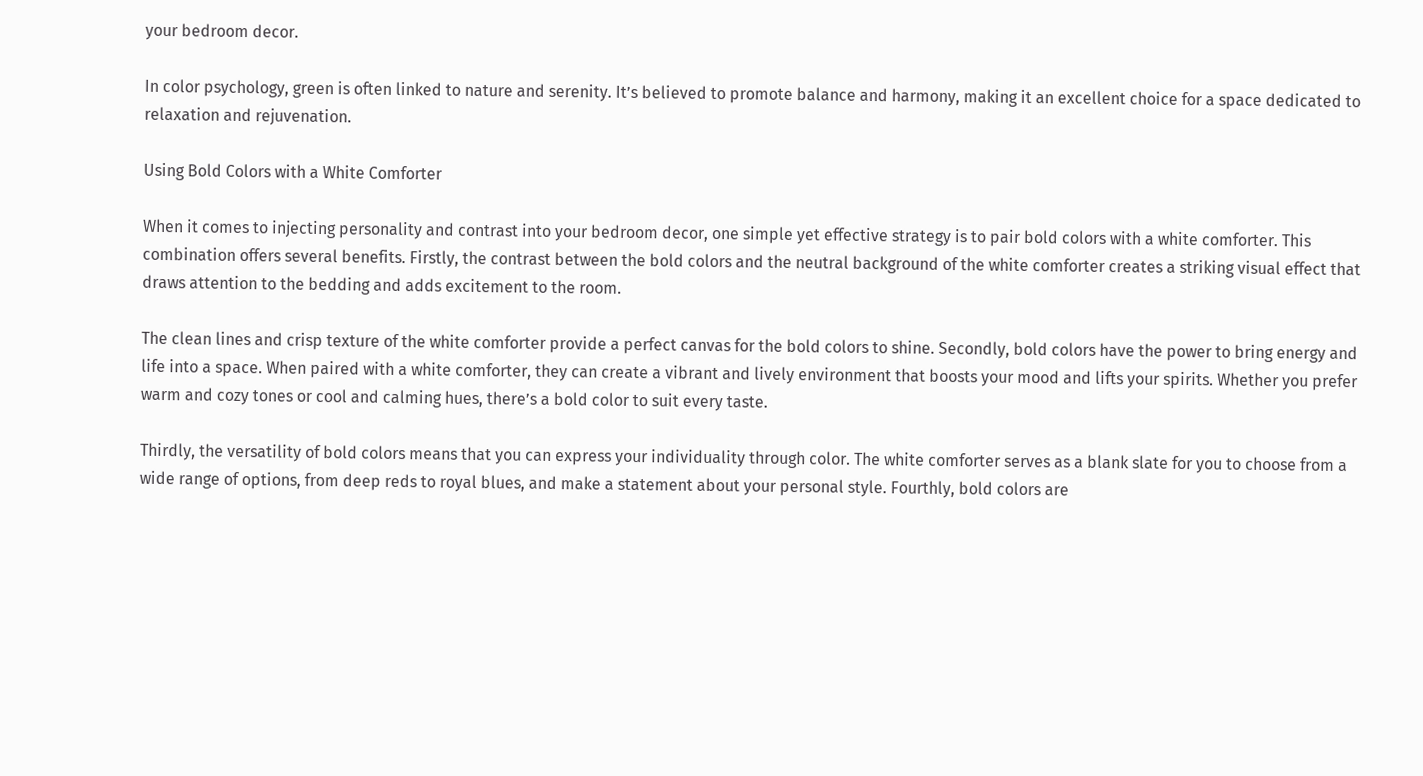your bedroom decor.

In color psychology, green is often linked to nature and serenity. It’s believed to promote balance and harmony, making it an excellent choice for a space dedicated to relaxation and rejuvenation.

Using Bold Colors with a White Comforter

When it comes to injecting personality and contrast into your bedroom decor, one simple yet effective strategy is to pair bold colors with a white comforter. This combination offers several benefits. Firstly, the contrast between the bold colors and the neutral background of the white comforter creates a striking visual effect that draws attention to the bedding and adds excitement to the room.

The clean lines and crisp texture of the white comforter provide a perfect canvas for the bold colors to shine. Secondly, bold colors have the power to bring energy and life into a space. When paired with a white comforter, they can create a vibrant and lively environment that boosts your mood and lifts your spirits. Whether you prefer warm and cozy tones or cool and calming hues, there’s a bold color to suit every taste.

Thirdly, the versatility of bold colors means that you can express your individuality through color. The white comforter serves as a blank slate for you to choose from a wide range of options, from deep reds to royal blues, and make a statement about your personal style. Fourthly, bold colors are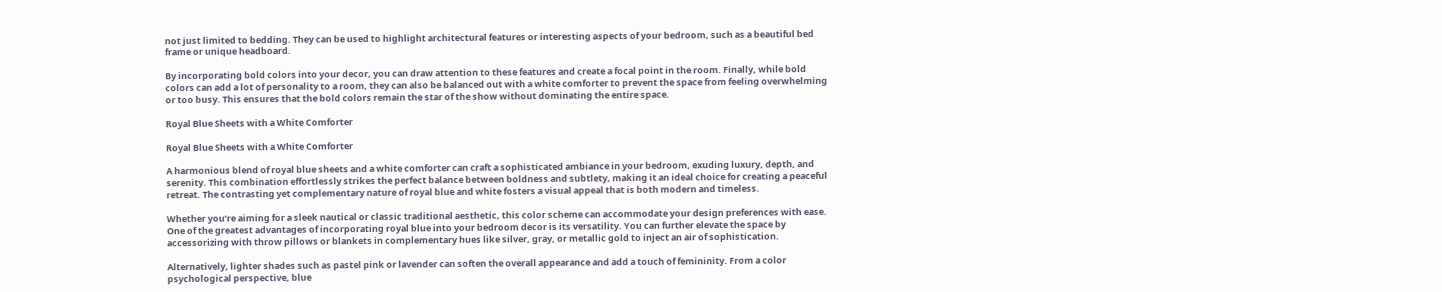not just limited to bedding. They can be used to highlight architectural features or interesting aspects of your bedroom, such as a beautiful bed frame or unique headboard.

By incorporating bold colors into your decor, you can draw attention to these features and create a focal point in the room. Finally, while bold colors can add a lot of personality to a room, they can also be balanced out with a white comforter to prevent the space from feeling overwhelming or too busy. This ensures that the bold colors remain the star of the show without dominating the entire space.

Royal Blue Sheets with a White Comforter

Royal Blue Sheets with a White Comforter

A harmonious blend of royal blue sheets and a white comforter can craft a sophisticated ambiance in your bedroom, exuding luxury, depth, and serenity. This combination effortlessly strikes the perfect balance between boldness and subtlety, making it an ideal choice for creating a peaceful retreat. The contrasting yet complementary nature of royal blue and white fosters a visual appeal that is both modern and timeless.

Whether you’re aiming for a sleek nautical or classic traditional aesthetic, this color scheme can accommodate your design preferences with ease. One of the greatest advantages of incorporating royal blue into your bedroom decor is its versatility. You can further elevate the space by accessorizing with throw pillows or blankets in complementary hues like silver, gray, or metallic gold to inject an air of sophistication.

Alternatively, lighter shades such as pastel pink or lavender can soften the overall appearance and add a touch of femininity. From a color psychological perspective, blue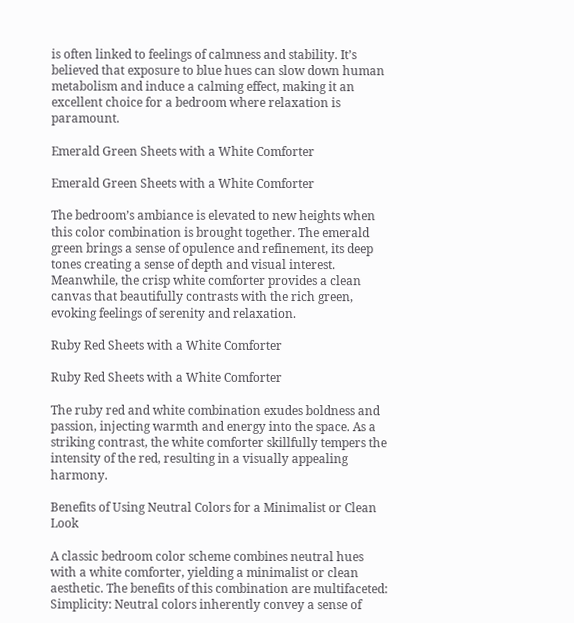is often linked to feelings of calmness and stability. It’s believed that exposure to blue hues can slow down human metabolism and induce a calming effect, making it an excellent choice for a bedroom where relaxation is paramount.

Emerald Green Sheets with a White Comforter

Emerald Green Sheets with a White Comforter

The bedroom’s ambiance is elevated to new heights when this color combination is brought together. The emerald green brings a sense of opulence and refinement, its deep tones creating a sense of depth and visual interest. Meanwhile, the crisp white comforter provides a clean canvas that beautifully contrasts with the rich green, evoking feelings of serenity and relaxation.

Ruby Red Sheets with a White Comforter

Ruby Red Sheets with a White Comforter

The ruby red and white combination exudes boldness and passion, injecting warmth and energy into the space. As a striking contrast, the white comforter skillfully tempers the intensity of the red, resulting in a visually appealing harmony.

Benefits of Using Neutral Colors for a Minimalist or Clean Look

A classic bedroom color scheme combines neutral hues with a white comforter, yielding a minimalist or clean aesthetic. The benefits of this combination are multifaceted: Simplicity: Neutral colors inherently convey a sense of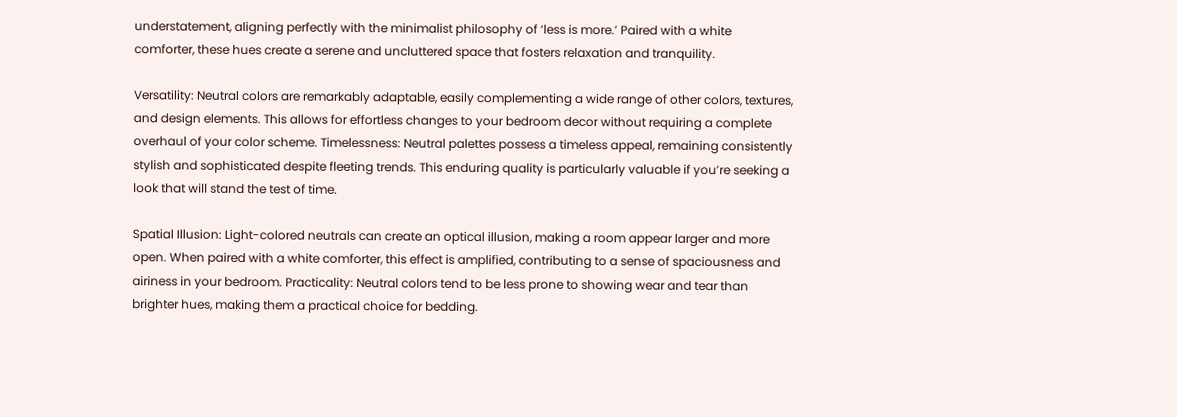understatement, aligning perfectly with the minimalist philosophy of ‘less is more.’ Paired with a white comforter, these hues create a serene and uncluttered space that fosters relaxation and tranquility.

Versatility: Neutral colors are remarkably adaptable, easily complementing a wide range of other colors, textures, and design elements. This allows for effortless changes to your bedroom decor without requiring a complete overhaul of your color scheme. Timelessness: Neutral palettes possess a timeless appeal, remaining consistently stylish and sophisticated despite fleeting trends. This enduring quality is particularly valuable if you’re seeking a look that will stand the test of time.

Spatial Illusion: Light-colored neutrals can create an optical illusion, making a room appear larger and more open. When paired with a white comforter, this effect is amplified, contributing to a sense of spaciousness and airiness in your bedroom. Practicality: Neutral colors tend to be less prone to showing wear and tear than brighter hues, making them a practical choice for bedding.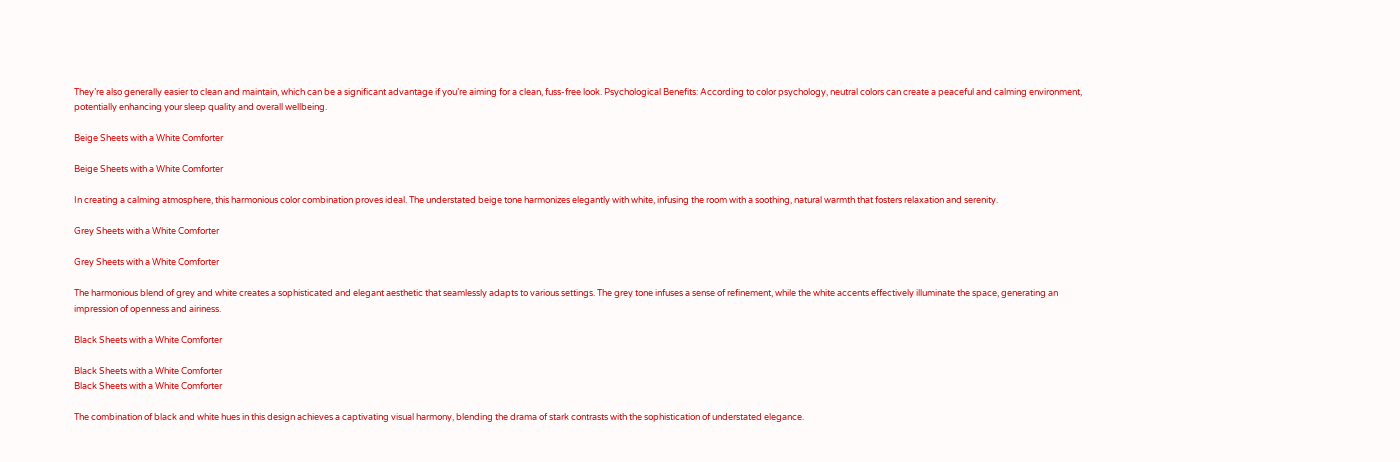They’re also generally easier to clean and maintain, which can be a significant advantage if you’re aiming for a clean, fuss-free look. Psychological Benefits: According to color psychology, neutral colors can create a peaceful and calming environment, potentially enhancing your sleep quality and overall wellbeing.

Beige Sheets with a White Comforter

Beige Sheets with a White Comforter

In creating a calming atmosphere, this harmonious color combination proves ideal. The understated beige tone harmonizes elegantly with white, infusing the room with a soothing, natural warmth that fosters relaxation and serenity.

Grey Sheets with a White Comforter

Grey Sheets with a White Comforter

The harmonious blend of grey and white creates a sophisticated and elegant aesthetic that seamlessly adapts to various settings. The grey tone infuses a sense of refinement, while the white accents effectively illuminate the space, generating an impression of openness and airiness.

Black Sheets with a White Comforter

Black Sheets with a White Comforter
Black Sheets with a White Comforter

The combination of black and white hues in this design achieves a captivating visual harmony, blending the drama of stark contrasts with the sophistication of understated elegance.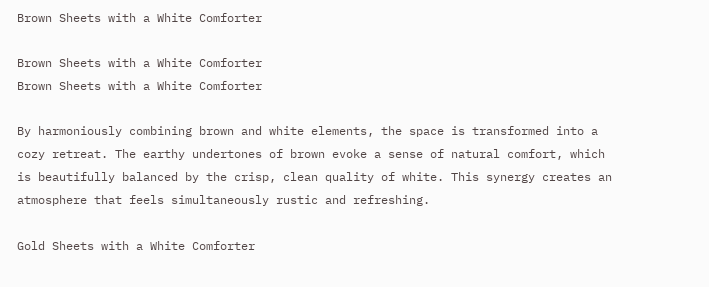Brown Sheets with a White Comforter

Brown Sheets with a White Comforter
Brown Sheets with a White Comforter

By harmoniously combining brown and white elements, the space is transformed into a cozy retreat. The earthy undertones of brown evoke a sense of natural comfort, which is beautifully balanced by the crisp, clean quality of white. This synergy creates an atmosphere that feels simultaneously rustic and refreshing.

Gold Sheets with a White Comforter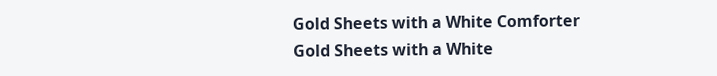Gold Sheets with a White Comforter
Gold Sheets with a White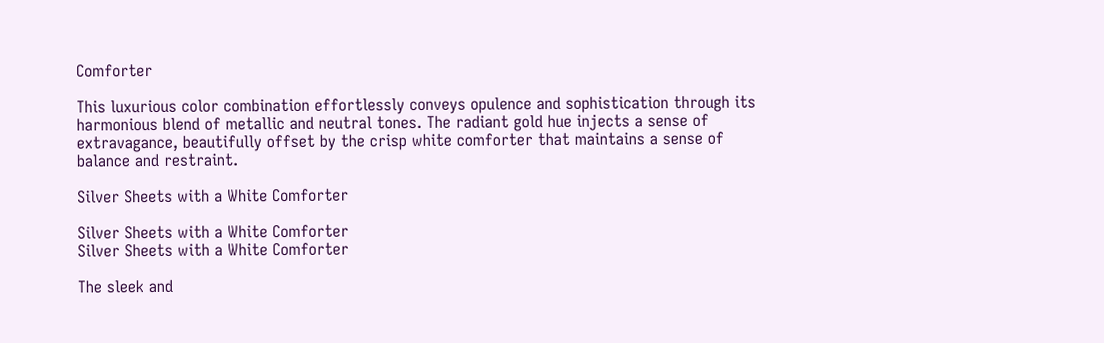Comforter

This luxurious color combination effortlessly conveys opulence and sophistication through its harmonious blend of metallic and neutral tones. The radiant gold hue injects a sense of extravagance, beautifully offset by the crisp white comforter that maintains a sense of balance and restraint.

Silver Sheets with a White Comforter

Silver Sheets with a White Comforter
Silver Sheets with a White Comforter

The sleek and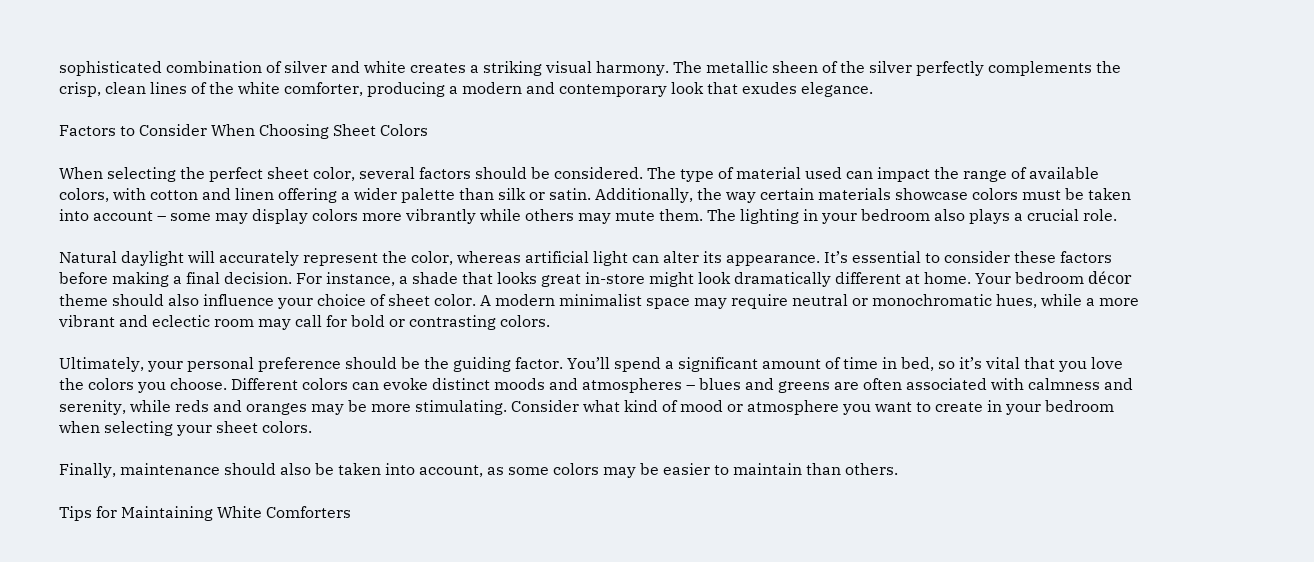sophisticated combination of silver and white creates a striking visual harmony. The metallic sheen of the silver perfectly complements the crisp, clean lines of the white comforter, producing a modern and contemporary look that exudes elegance.

Factors to Consider When Choosing Sheet Colors

When selecting the perfect sheet color, several factors should be considered. The type of material used can impact the range of available colors, with cotton and linen offering a wider palette than silk or satin. Additionally, the way certain materials showcase colors must be taken into account – some may display colors more vibrantly while others may mute them. The lighting in your bedroom also plays a crucial role.

Natural daylight will accurately represent the color, whereas artificial light can alter its appearance. It’s essential to consider these factors before making a final decision. For instance, a shade that looks great in-store might look dramatically different at home. Your bedroom décor theme should also influence your choice of sheet color. A modern minimalist space may require neutral or monochromatic hues, while a more vibrant and eclectic room may call for bold or contrasting colors.

Ultimately, your personal preference should be the guiding factor. You’ll spend a significant amount of time in bed, so it’s vital that you love the colors you choose. Different colors can evoke distinct moods and atmospheres – blues and greens are often associated with calmness and serenity, while reds and oranges may be more stimulating. Consider what kind of mood or atmosphere you want to create in your bedroom when selecting your sheet colors.

Finally, maintenance should also be taken into account, as some colors may be easier to maintain than others.

Tips for Maintaining White Comforters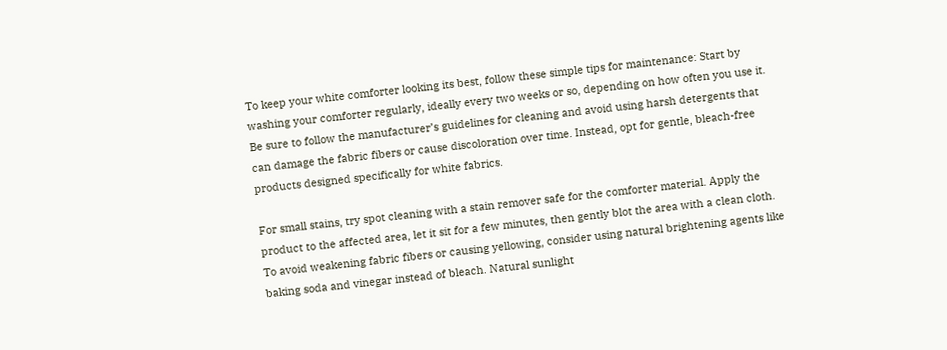To keep your white comforter looking its best, follow these simple tips for maintenance: Start by washing your comforter regularly, ideally every two weeks or so, depending on how often you use it. Be sure to follow the manufacturer’s guidelines for cleaning and avoid using harsh detergents that can damage the fabric fibers or cause discoloration over time. Instead, opt for gentle, bleach-free products designed specifically for white fabrics.

For small stains, try spot cleaning with a stain remover safe for the comforter material. Apply the product to the affected area, let it sit for a few minutes, then gently blot the area with a clean cloth. To avoid weakening fabric fibers or causing yellowing, consider using natural brightening agents like baking soda and vinegar instead of bleach. Natural sunlight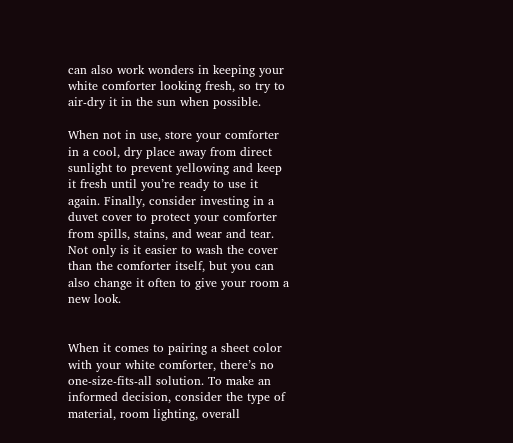can also work wonders in keeping your white comforter looking fresh, so try to air-dry it in the sun when possible.

When not in use, store your comforter in a cool, dry place away from direct sunlight to prevent yellowing and keep it fresh until you’re ready to use it again. Finally, consider investing in a duvet cover to protect your comforter from spills, stains, and wear and tear. Not only is it easier to wash the cover than the comforter itself, but you can also change it often to give your room a new look.


When it comes to pairing a sheet color with your white comforter, there’s no one-size-fits-all solution. To make an informed decision, consider the type of material, room lighting, overall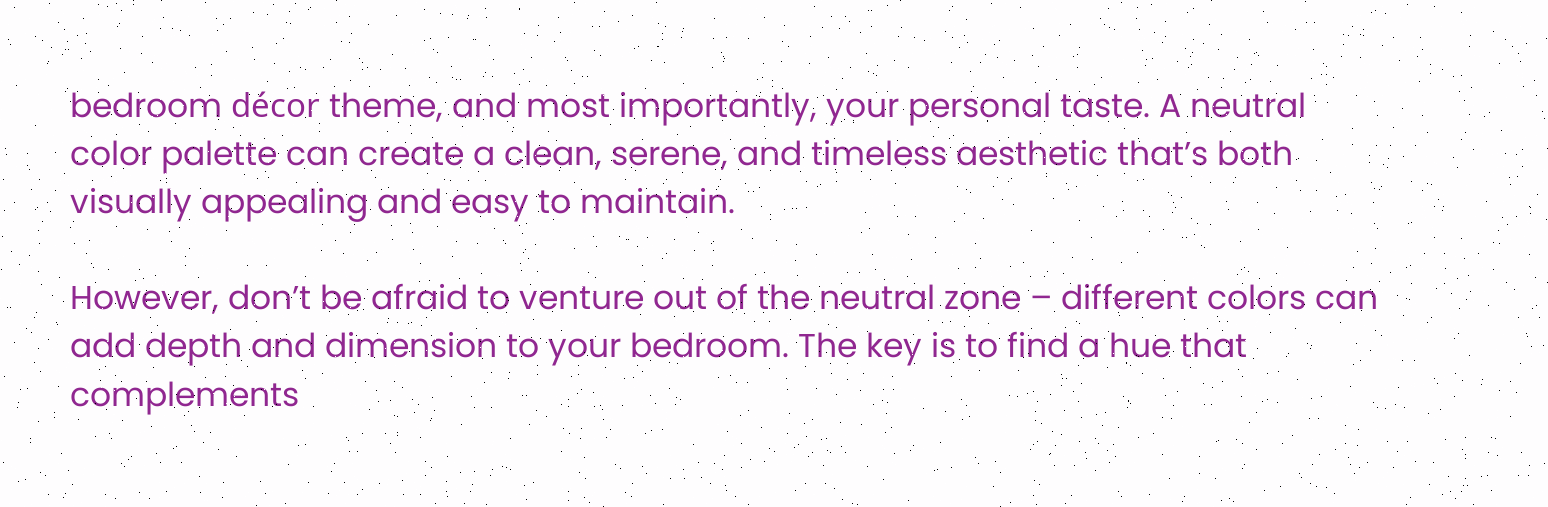bedroom décor theme, and most importantly, your personal taste. A neutral color palette can create a clean, serene, and timeless aesthetic that’s both visually appealing and easy to maintain.

However, don’t be afraid to venture out of the neutral zone – different colors can add depth and dimension to your bedroom. The key is to find a hue that complements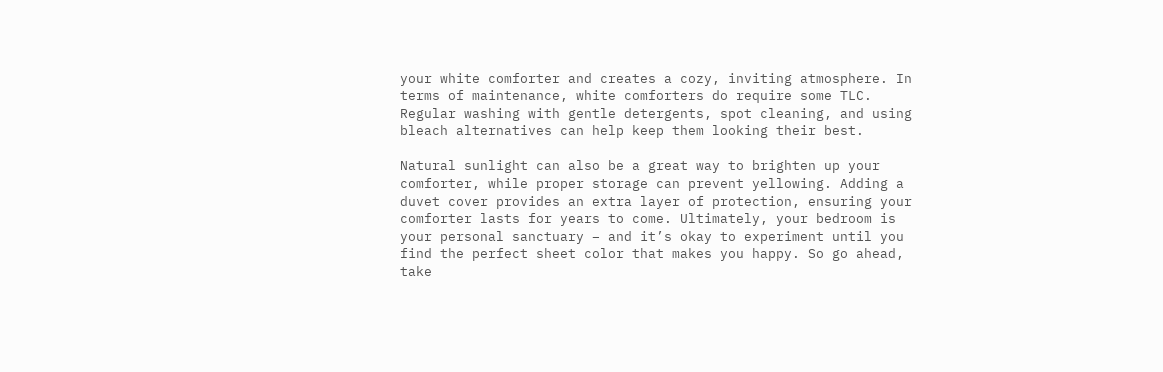your white comforter and creates a cozy, inviting atmosphere. In terms of maintenance, white comforters do require some TLC. Regular washing with gentle detergents, spot cleaning, and using bleach alternatives can help keep them looking their best.

Natural sunlight can also be a great way to brighten up your comforter, while proper storage can prevent yellowing. Adding a duvet cover provides an extra layer of protection, ensuring your comforter lasts for years to come. Ultimately, your bedroom is your personal sanctuary – and it’s okay to experiment until you find the perfect sheet color that makes you happy. So go ahead, take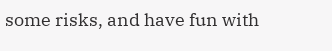some risks, and have fun with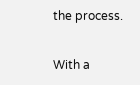the process.

With a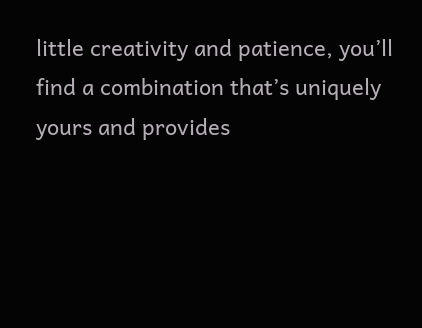little creativity and patience, you’ll find a combination that’s uniquely yours and provides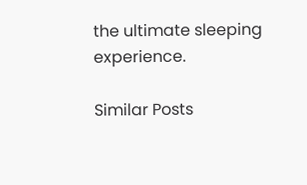the ultimate sleeping experience.

Similar Posts